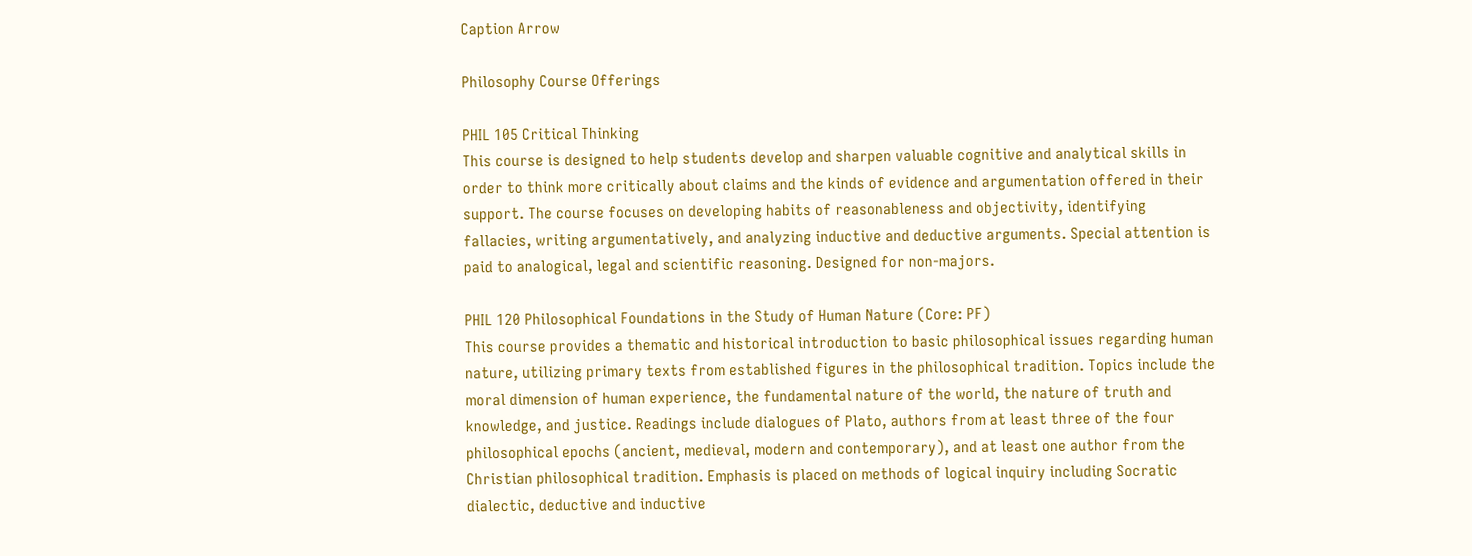Caption Arrow

Philosophy Course Offerings

PHIL 105 Critical Thinking
This course is designed to help students develop and sharpen valuable cognitive and analytical skills in order to think more critically about claims and the kinds of evidence and argumentation offered in their support. The course focuses on developing habits of reasonableness and objectivity, identifying fallacies, writing argumentatively, and analyzing inductive and deductive arguments. Special attention is paid to analogical, legal and scientific reasoning. Designed for non-majors.

PHIL 120 Philosophical Foundations in the Study of Human Nature (Core: PF)
This course provides a thematic and historical introduction to basic philosophical issues regarding human nature, utilizing primary texts from established figures in the philosophical tradition. Topics include the moral dimension of human experience, the fundamental nature of the world, the nature of truth and knowledge, and justice. Readings include dialogues of Plato, authors from at least three of the four philosophical epochs (ancient, medieval, modern and contemporary), and at least one author from the Christian philosophical tradition. Emphasis is placed on methods of logical inquiry including Socratic dialectic, deductive and inductive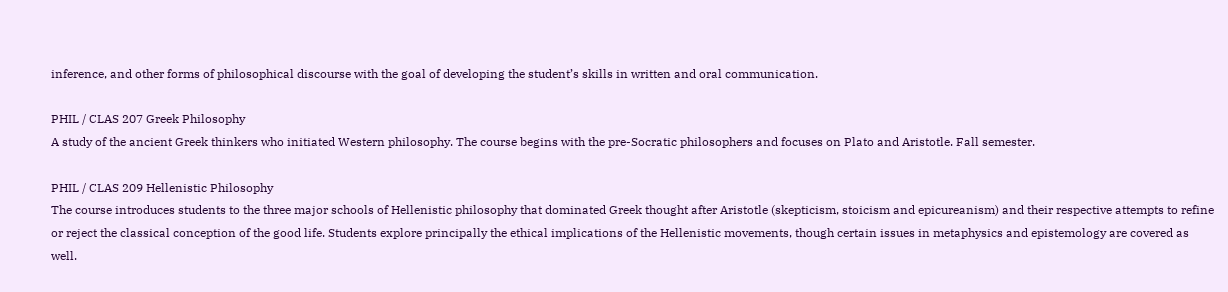inference, and other forms of philosophical discourse with the goal of developing the student’s skills in written and oral communication.

PHIL / CLAS 207 Greek Philosophy
A study of the ancient Greek thinkers who initiated Western philosophy. The course begins with the pre-Socratic philosophers and focuses on Plato and Aristotle. Fall semester.

PHIL / CLAS 209 Hellenistic Philosophy
The course introduces students to the three major schools of Hellenistic philosophy that dominated Greek thought after Aristotle (skepticism, stoicism and epicureanism) and their respective attempts to refine or reject the classical conception of the good life. Students explore principally the ethical implications of the Hellenistic movements, though certain issues in metaphysics and epistemology are covered as well.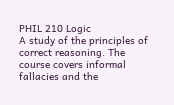PHIL 210 Logic
A study of the principles of correct reasoning. The course covers informal fallacies and the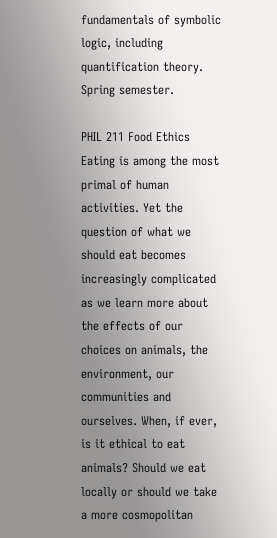fundamentals of symbolic logic, including quantification theory. Spring semester.

PHIL 211 Food Ethics
Eating is among the most primal of human activities. Yet the question of what we should eat becomes increasingly complicated as we learn more about the effects of our choices on animals, the environment, our communities and ourselves. When, if ever, is it ethical to eat animals? Should we eat locally or should we take a more cosmopolitan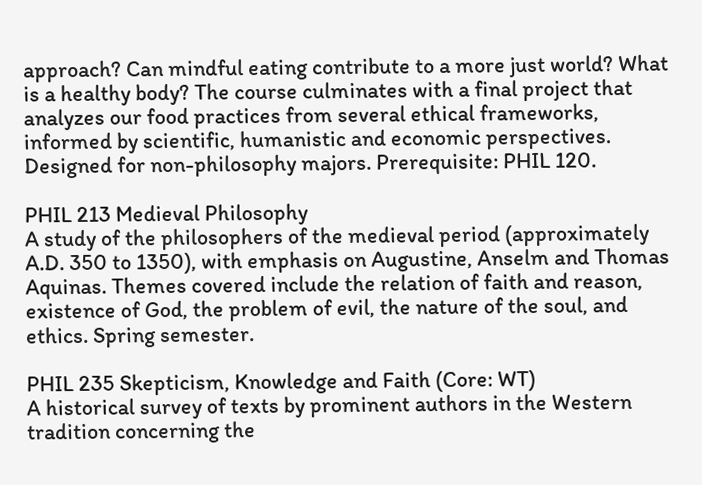approach? Can mindful eating contribute to a more just world? What is a healthy body? The course culminates with a final project that analyzes our food practices from several ethical frameworks, informed by scientific, humanistic and economic perspectives. Designed for non-philosophy majors. Prerequisite: PHIL 120.

PHIL 213 Medieval Philosophy
A study of the philosophers of the medieval period (approximately A.D. 350 to 1350), with emphasis on Augustine, Anselm and Thomas Aquinas. Themes covered include the relation of faith and reason, existence of God, the problem of evil, the nature of the soul, and ethics. Spring semester.

PHIL 235 Skepticism, Knowledge and Faith (Core: WT)
A historical survey of texts by prominent authors in the Western tradition concerning the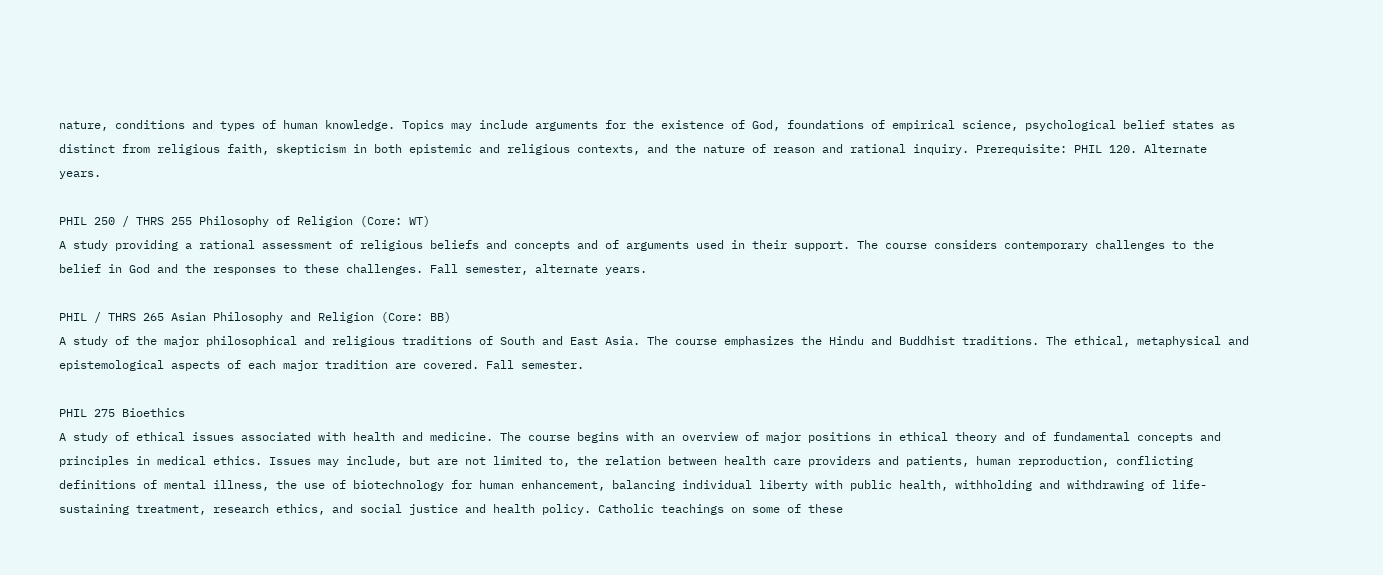nature, conditions and types of human knowledge. Topics may include arguments for the existence of God, foundations of empirical science, psychological belief states as distinct from religious faith, skepticism in both epistemic and religious contexts, and the nature of reason and rational inquiry. Prerequisite: PHIL 120. Alternate years.

PHIL 250 / THRS 255 Philosophy of Religion (Core: WT)
A study providing a rational assessment of religious beliefs and concepts and of arguments used in their support. The course considers contemporary challenges to the belief in God and the responses to these challenges. Fall semester, alternate years.

PHIL / THRS 265 Asian Philosophy and Religion (Core: BB)
A study of the major philosophical and religious traditions of South and East Asia. The course emphasizes the Hindu and Buddhist traditions. The ethical, metaphysical and epistemological aspects of each major tradition are covered. Fall semester.

PHIL 275 Bioethics
A study of ethical issues associated with health and medicine. The course begins with an overview of major positions in ethical theory and of fundamental concepts and principles in medical ethics. Issues may include, but are not limited to, the relation between health care providers and patients, human reproduction, conflicting definitions of mental illness, the use of biotechnology for human enhancement, balancing individual liberty with public health, withholding and withdrawing of life-sustaining treatment, research ethics, and social justice and health policy. Catholic teachings on some of these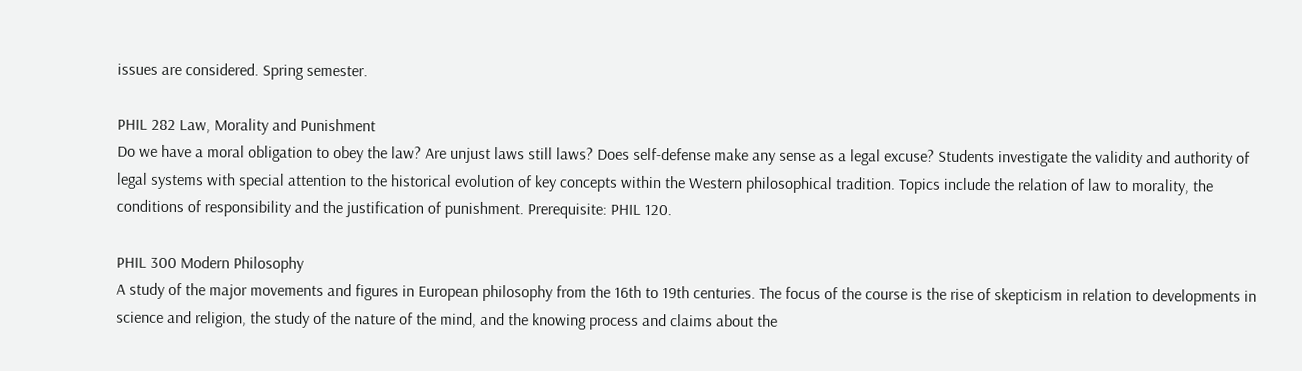issues are considered. Spring semester.

PHIL 282 Law, Morality and Punishment
Do we have a moral obligation to obey the law? Are unjust laws still laws? Does self-defense make any sense as a legal excuse? Students investigate the validity and authority of legal systems with special attention to the historical evolution of key concepts within the Western philosophical tradition. Topics include the relation of law to morality, the conditions of responsibility and the justification of punishment. Prerequisite: PHIL 120.

PHIL 300 Modern Philosophy
A study of the major movements and figures in European philosophy from the 16th to 19th centuries. The focus of the course is the rise of skepticism in relation to developments in science and religion, the study of the nature of the mind, and the knowing process and claims about the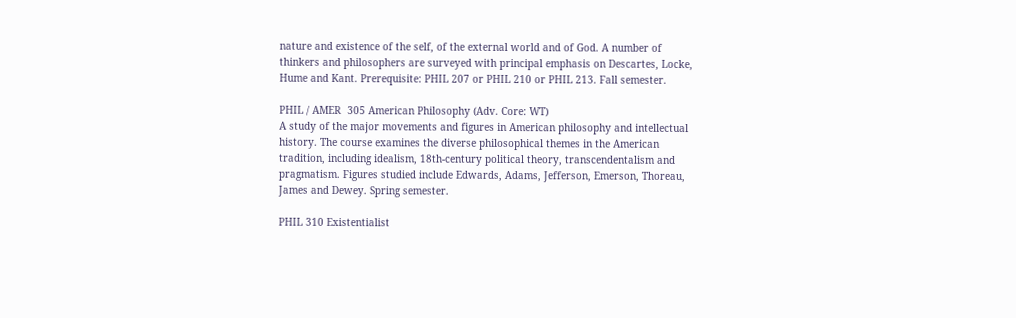nature and existence of the self, of the external world and of God. A number of thinkers and philosophers are surveyed with principal emphasis on Descartes, Locke, Hume and Kant. Prerequisite: PHIL 207 or PHIL 210 or PHIL 213. Fall semester.

PHIL / AMER  305 American Philosophy (Adv. Core: WT)
A study of the major movements and figures in American philosophy and intellectual history. The course examines the diverse philosophical themes in the American tradition, including idealism, 18th-century political theory, transcendentalism and pragmatism. Figures studied include Edwards, Adams, Jefferson, Emerson, Thoreau, James and Dewey. Spring semester.

PHIL 310 Existentialist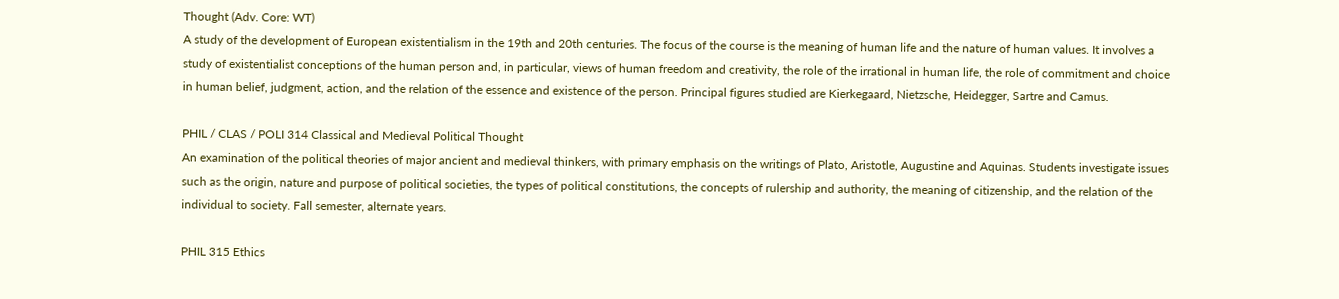Thought (Adv. Core: WT)
A study of the development of European existentialism in the 19th and 20th centuries. The focus of the course is the meaning of human life and the nature of human values. It involves a study of existentialist conceptions of the human person and, in particular, views of human freedom and creativity, the role of the irrational in human life, the role of commitment and choice in human belief, judgment, action, and the relation of the essence and existence of the person. Principal figures studied are Kierkegaard, Nietzsche, Heidegger, Sartre and Camus.

PHIL / CLAS / POLI 314 Classical and Medieval Political Thought
An examination of the political theories of major ancient and medieval thinkers, with primary emphasis on the writings of Plato, Aristotle, Augustine and Aquinas. Students investigate issues such as the origin, nature and purpose of political societies, the types of political constitutions, the concepts of rulership and authority, the meaning of citizenship, and the relation of the individual to society. Fall semester, alternate years.

PHIL 315 Ethics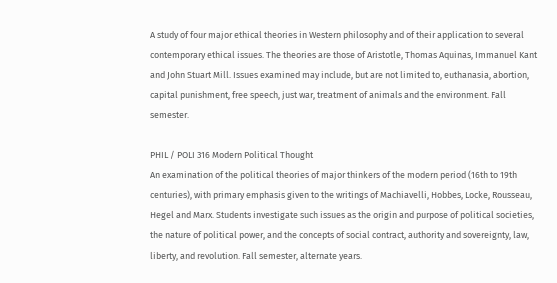A study of four major ethical theories in Western philosophy and of their application to several contemporary ethical issues. The theories are those of Aristotle, Thomas Aquinas, Immanuel Kant and John Stuart Mill. Issues examined may include, but are not limited to, euthanasia, abortion, capital punishment, free speech, just war, treatment of animals and the environment. Fall semester.

PHIL / POLI 316 Modern Political Thought
An examination of the political theories of major thinkers of the modern period (16th to 19th centuries), with primary emphasis given to the writings of Machiavelli, Hobbes, Locke, Rousseau, Hegel and Marx. Students investigate such issues as the origin and purpose of political societies, the nature of political power, and the concepts of social contract, authority and sovereignty, law, liberty, and revolution. Fall semester, alternate years.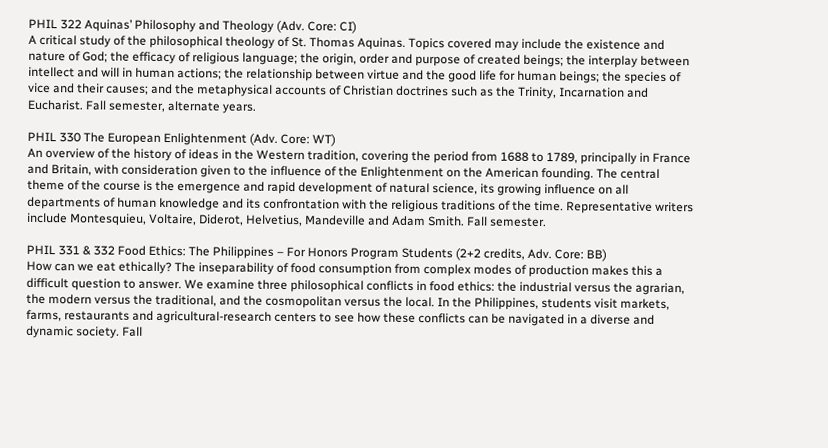PHIL 322 Aquinas’ Philosophy and Theology (Adv. Core: CI)
A critical study of the philosophical theology of St. Thomas Aquinas. Topics covered may include the existence and nature of God; the efficacy of religious language; the origin, order and purpose of created beings; the interplay between intellect and will in human actions; the relationship between virtue and the good life for human beings; the species of vice and their causes; and the metaphysical accounts of Christian doctrines such as the Trinity, Incarnation and Eucharist. Fall semester, alternate years.

PHIL 330 The European Enlightenment (Adv. Core: WT)
An overview of the history of ideas in the Western tradition, covering the period from 1688 to 1789, principally in France and Britain, with consideration given to the influence of the Enlightenment on the American founding. The central theme of the course is the emergence and rapid development of natural science, its growing influence on all departments of human knowledge and its confrontation with the religious traditions of the time. Representative writers include Montesquieu, Voltaire, Diderot, Helvetius, Mandeville and Adam Smith. Fall semester.

PHIL 331 & 332 Food Ethics: The Philippines – For Honors Program Students (2+2 credits, Adv. Core: BB)
How can we eat ethically? The inseparability of food consumption from complex modes of production makes this a difficult question to answer. We examine three philosophical conflicts in food ethics: the industrial versus the agrarian, the modern versus the traditional, and the cosmopolitan versus the local. In the Philippines, students visit markets, farms, restaurants and agricultural-research centers to see how these conflicts can be navigated in a diverse and dynamic society. Fall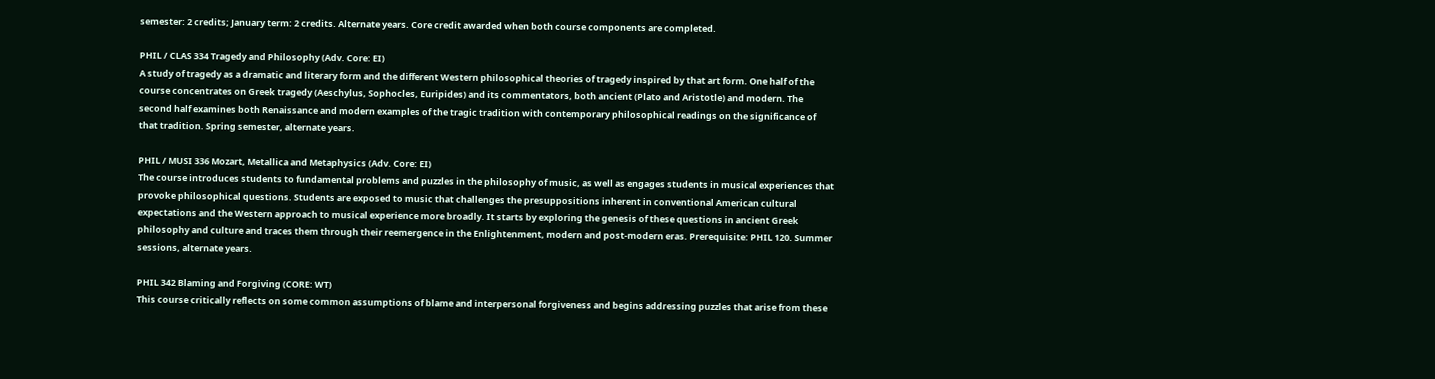semester: 2 credits; January term: 2 credits. Alternate years. Core credit awarded when both course components are completed.

PHIL / CLAS 334 Tragedy and Philosophy (Adv. Core: EI)
A study of tragedy as a dramatic and literary form and the different Western philosophical theories of tragedy inspired by that art form. One half of the course concentrates on Greek tragedy (Aeschylus, Sophocles, Euripides) and its commentators, both ancient (Plato and Aristotle) and modern. The second half examines both Renaissance and modern examples of the tragic tradition with contemporary philosophical readings on the significance of that tradition. Spring semester, alternate years.

PHIL / MUSI 336 Mozart, Metallica and Metaphysics (Adv. Core: EI)
The course introduces students to fundamental problems and puzzles in the philosophy of music, as well as engages students in musical experiences that provoke philosophical questions. Students are exposed to music that challenges the presuppositions inherent in conventional American cultural expectations and the Western approach to musical experience more broadly. It starts by exploring the genesis of these questions in ancient Greek philosophy and culture and traces them through their reemergence in the Enlightenment, modern and post-modern eras. Prerequisite: PHIL 120. Summer sessions, alternate years.

PHIL 342 Blaming and Forgiving (CORE: WT)
This course critically reflects on some common assumptions of blame and interpersonal forgiveness and begins addressing puzzles that arise from these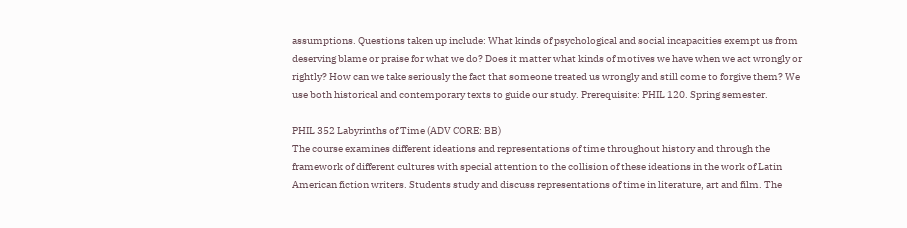assumptions. Questions taken up include: What kinds of psychological and social incapacities exempt us from deserving blame or praise for what we do? Does it matter what kinds of motives we have when we act wrongly or rightly? How can we take seriously the fact that someone treated us wrongly and still come to forgive them? We use both historical and contemporary texts to guide our study. Prerequisite: PHIL 120. Spring semester.

PHIL 352 Labyrinths of Time (ADV CORE: BB)
The course examines different ideations and representations of time throughout history and through the framework of different cultures with special attention to the collision of these ideations in the work of Latin American fiction writers. Students study and discuss representations of time in literature, art and film. The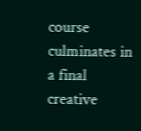course culminates in a final creative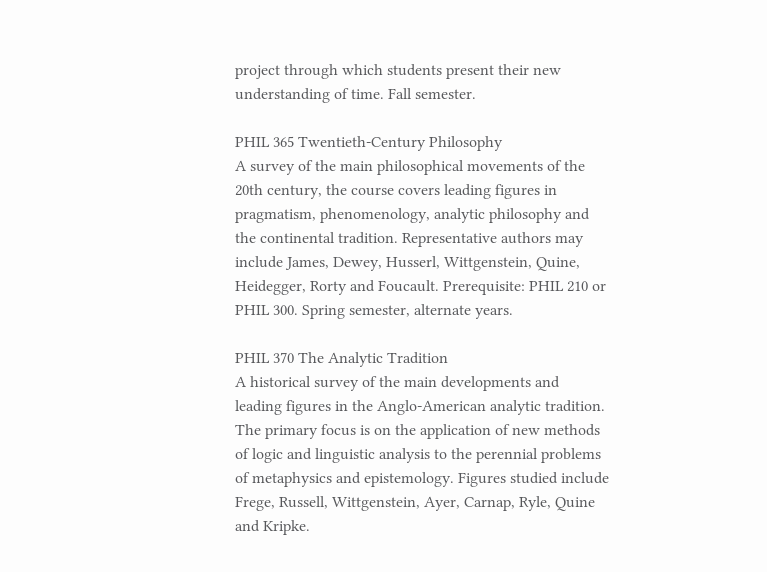project through which students present their new understanding of time. Fall semester.

PHIL 365 Twentieth-Century Philosophy
A survey of the main philosophical movements of the 20th century, the course covers leading figures in pragmatism, phenomenology, analytic philosophy and the continental tradition. Representative authors may include James, Dewey, Husserl, Wittgenstein, Quine, Heidegger, Rorty and Foucault. Prerequisite: PHIL 210 or PHIL 300. Spring semester, alternate years.

PHIL 370 The Analytic Tradition
A historical survey of the main developments and leading figures in the Anglo-American analytic tradition. The primary focus is on the application of new methods of logic and linguistic analysis to the perennial problems of metaphysics and epistemology. Figures studied include Frege, Russell, Wittgenstein, Ayer, Carnap, Ryle, Quine and Kripke.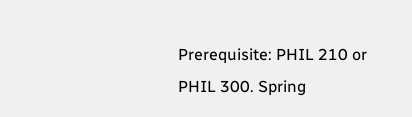Prerequisite: PHIL 210 or PHIL 300. Spring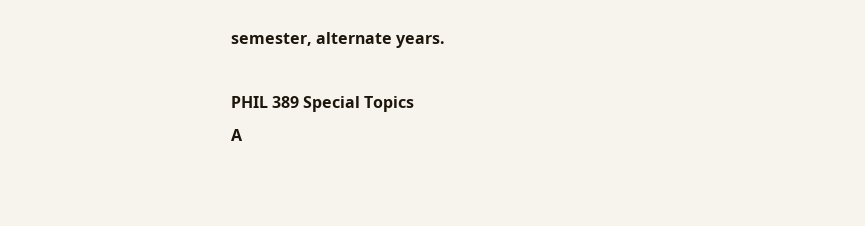semester, alternate years.

PHIL 389 Special Topics
A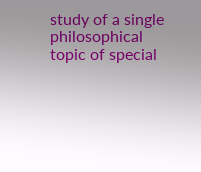study of a single philosophical topic of special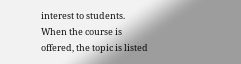interest to students. When the course is offered, the topic is listed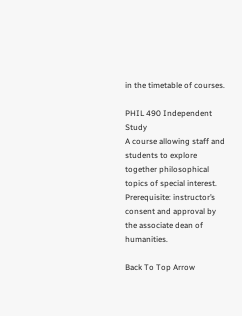in the timetable of courses.

PHIL 490 Independent Study
A course allowing staff and students to explore together philosophical topics of special interest. Prerequisite: instructor’s consent and approval by the associate dean of humanities.

Back To Top Arrow